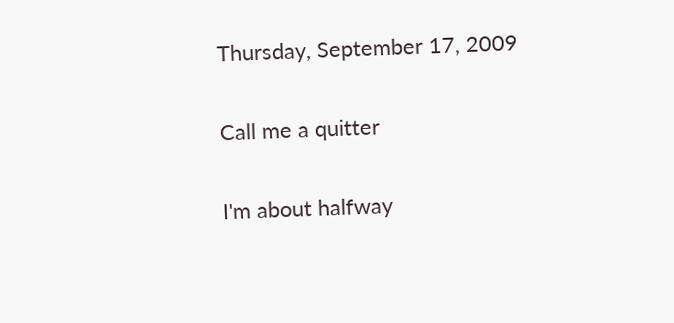Thursday, September 17, 2009

Call me a quitter

I'm about halfway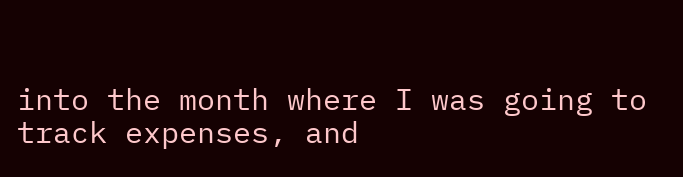into the month where I was going to track expenses, and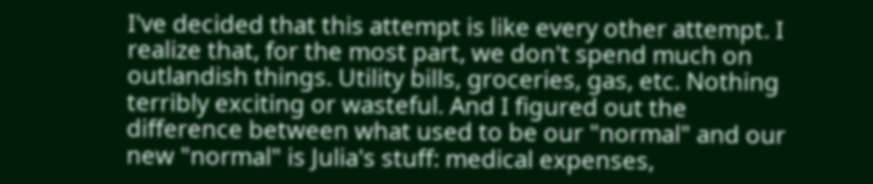I've decided that this attempt is like every other attempt. I realize that, for the most part, we don't spend much on outlandish things. Utility bills, groceries, gas, etc. Nothing terribly exciting or wasteful. And I figured out the difference between what used to be our "normal" and our new "normal" is Julia's stuff: medical expenses,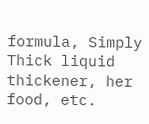formula, Simply Thick liquid thickener, her food, etc.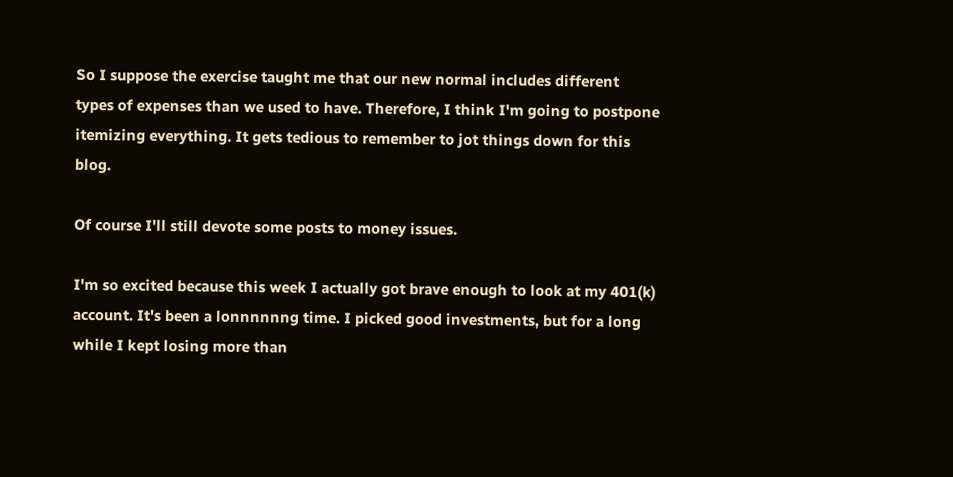So I suppose the exercise taught me that our new normal includes different types of expenses than we used to have. Therefore, I think I'm going to postpone itemizing everything. It gets tedious to remember to jot things down for this blog.

Of course I'll still devote some posts to money issues.

I'm so excited because this week I actually got brave enough to look at my 401(k) account. It's been a lonnnnnng time. I picked good investments, but for a long while I kept losing more than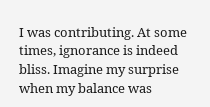I was contributing. At some times, ignorance is indeed bliss. Imagine my surprise when my balance was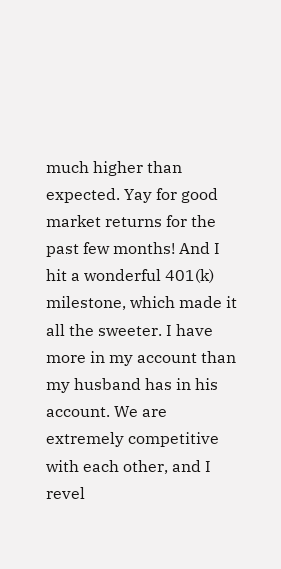much higher than expected. Yay for good market returns for the past few months! And I hit a wonderful 401(k) milestone, which made it all the sweeter. I have more in my account than my husband has in his account. We are extremely competitive with each other, and I revel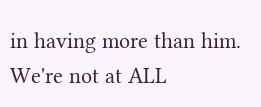in having more than him. We're not at ALL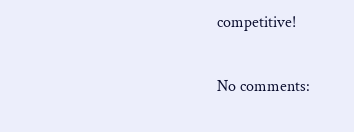competitive!

No comments: